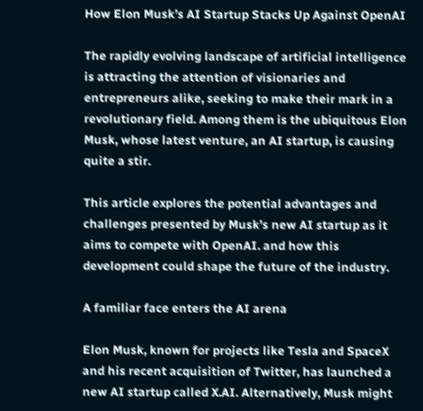How Elon Musk’s AI Startup Stacks Up Against OpenAI

The rapidly evolving landscape of artificial intelligence is attracting the attention of visionaries and entrepreneurs alike, seeking to make their mark in a revolutionary field. Among them is the ubiquitous Elon Musk, whose latest venture, an AI startup, is causing quite a stir.

This article explores the potential advantages and challenges presented by Musk’s new AI startup as it aims to compete with OpenAI. and how this development could shape the future of the industry.

A familiar face enters the AI arena

Elon Musk, known for projects like Tesla and SpaceX and his recent acquisition of Twitter, has launched a new AI startup called X.AI. Alternatively, Musk might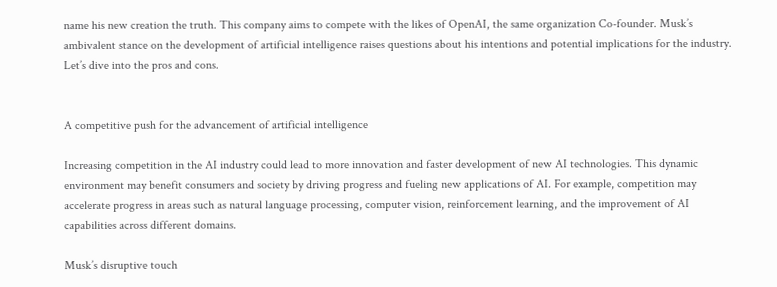name his new creation the truth. This company aims to compete with the likes of OpenAI, the same organization Co-founder. Musk’s ambivalent stance on the development of artificial intelligence raises questions about his intentions and potential implications for the industry. Let’s dive into the pros and cons.


A competitive push for the advancement of artificial intelligence

Increasing competition in the AI industry could lead to more innovation and faster development of new AI technologies. This dynamic environment may benefit consumers and society by driving progress and fueling new applications of AI. For example, competition may accelerate progress in areas such as natural language processing, computer vision, reinforcement learning, and the improvement of AI capabilities across different domains.

Musk’s disruptive touch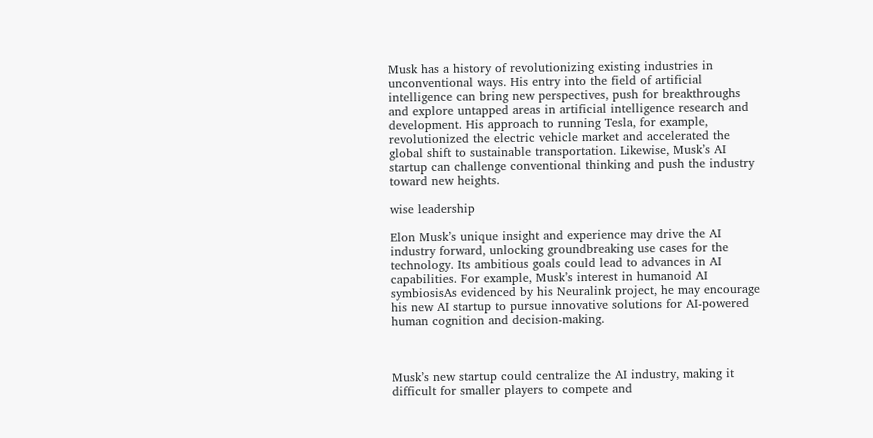Musk has a history of revolutionizing existing industries in unconventional ways. His entry into the field of artificial intelligence can bring new perspectives, push for breakthroughs and explore untapped areas in artificial intelligence research and development. His approach to running Tesla, for example, revolutionized the electric vehicle market and accelerated the global shift to sustainable transportation. Likewise, Musk’s AI startup can challenge conventional thinking and push the industry toward new heights.

wise leadership

Elon Musk’s unique insight and experience may drive the AI industry forward, unlocking groundbreaking use cases for the technology. Its ambitious goals could lead to advances in AI capabilities. For example, Musk’s interest in humanoid AI symbiosisAs evidenced by his Neuralink project, he may encourage his new AI startup to pursue innovative solutions for AI-powered human cognition and decision-making.



Musk’s new startup could centralize the AI industry, making it difficult for smaller players to compete and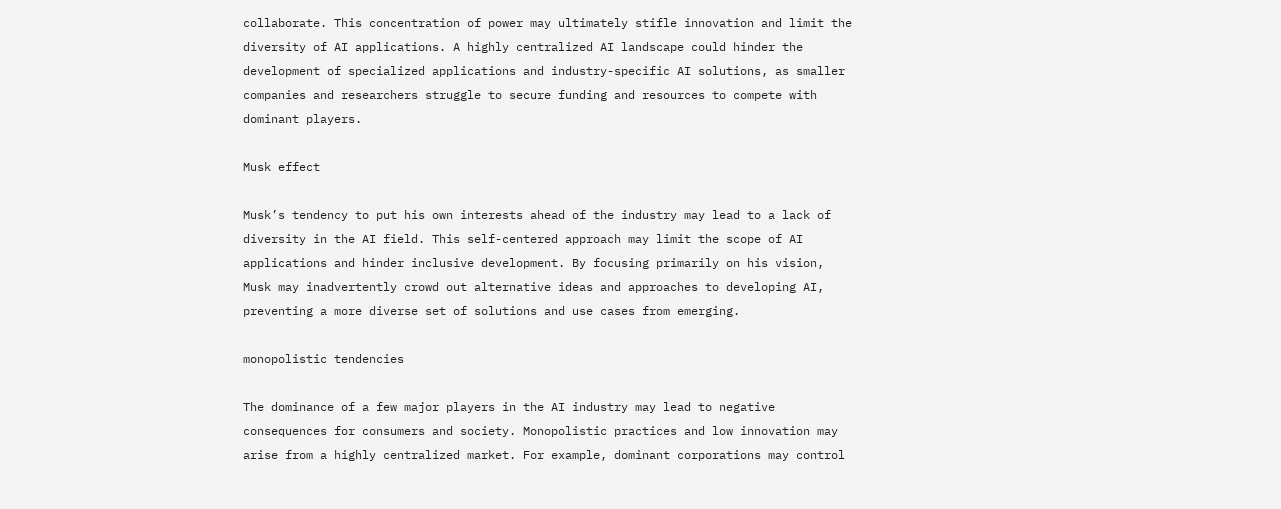collaborate. This concentration of power may ultimately stifle innovation and limit the diversity of AI applications. A highly centralized AI landscape could hinder the development of specialized applications and industry-specific AI solutions, as smaller companies and researchers struggle to secure funding and resources to compete with dominant players.

Musk effect

Musk’s tendency to put his own interests ahead of the industry may lead to a lack of diversity in the AI field. This self-centered approach may limit the scope of AI applications and hinder inclusive development. By focusing primarily on his vision, Musk may inadvertently crowd out alternative ideas and approaches to developing AI, preventing a more diverse set of solutions and use cases from emerging.

monopolistic tendencies

The dominance of a few major players in the AI industry may lead to negative consequences for consumers and society. Monopolistic practices and low innovation may arise from a highly centralized market. For example, dominant corporations may control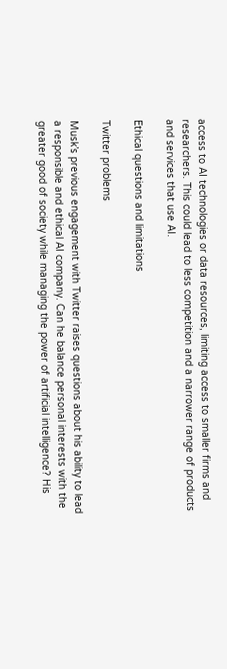access to AI technologies or data resources, limiting access to smaller firms and researchers. This could lead to less competition and a narrower range of products and services that use AI.

Ethical questions and limitations

Twitter problems

Musk’s previous engagement with Twitter raises questions about his ability to lead a responsible and ethical AI company. Can he balance personal interests with the greater good of society while managing the power of artificial intelligence? His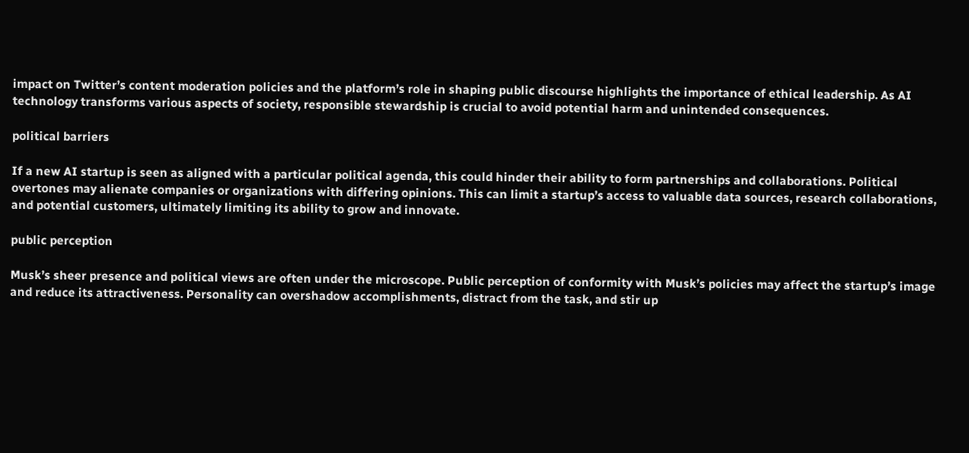impact on Twitter’s content moderation policies and the platform’s role in shaping public discourse highlights the importance of ethical leadership. As AI technology transforms various aspects of society, responsible stewardship is crucial to avoid potential harm and unintended consequences.

political barriers

If a new AI startup is seen as aligned with a particular political agenda, this could hinder their ability to form partnerships and collaborations. Political overtones may alienate companies or organizations with differing opinions. This can limit a startup’s access to valuable data sources, research collaborations, and potential customers, ultimately limiting its ability to grow and innovate.

public perception

Musk’s sheer presence and political views are often under the microscope. Public perception of conformity with Musk’s policies may affect the startup’s image and reduce its attractiveness. Personality can overshadow accomplishments, distract from the task, and stir up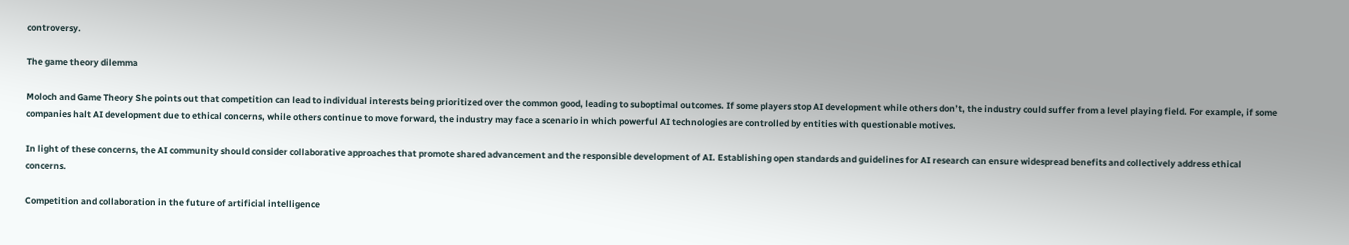controversy.

The game theory dilemma

Moloch and Game Theory She points out that competition can lead to individual interests being prioritized over the common good, leading to suboptimal outcomes. If some players stop AI development while others don’t, the industry could suffer from a level playing field. For example, if some companies halt AI development due to ethical concerns, while others continue to move forward, the industry may face a scenario in which powerful AI technologies are controlled by entities with questionable motives.

In light of these concerns, the AI community should consider collaborative approaches that promote shared advancement and the responsible development of AI. Establishing open standards and guidelines for AI research can ensure widespread benefits and collectively address ethical concerns.

Competition and collaboration in the future of artificial intelligence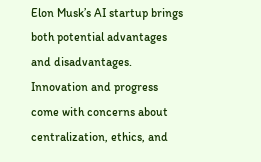Elon Musk’s AI startup brings both potential advantages and disadvantages. Innovation and progress come with concerns about centralization, ethics, and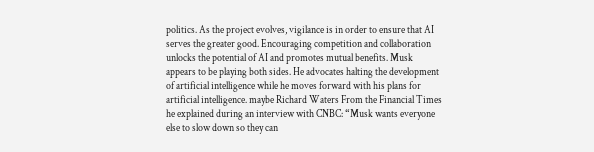politics. As the project evolves, vigilance is in order to ensure that AI serves the greater good. Encouraging competition and collaboration unlocks the potential of AI and promotes mutual benefits. Musk appears to be playing both sides. He advocates halting the development of artificial intelligence while he moves forward with his plans for artificial intelligence. maybe Richard Waters From the Financial Times he explained during an interview with CNBC: “Musk wants everyone else to slow down so they can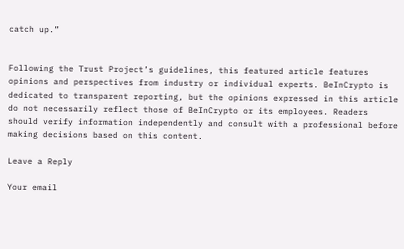catch up.”


Following the Trust Project’s guidelines, this featured article features opinions and perspectives from industry or individual experts. BeInCrypto is dedicated to transparent reporting, but the opinions expressed in this article do not necessarily reflect those of BeInCrypto or its employees. Readers should verify information independently and consult with a professional before making decisions based on this content.

Leave a Reply

Your email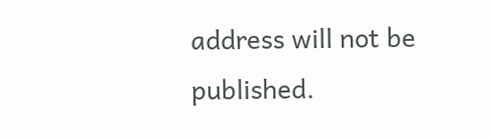address will not be published.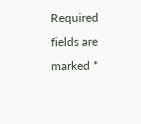Required fields are marked *